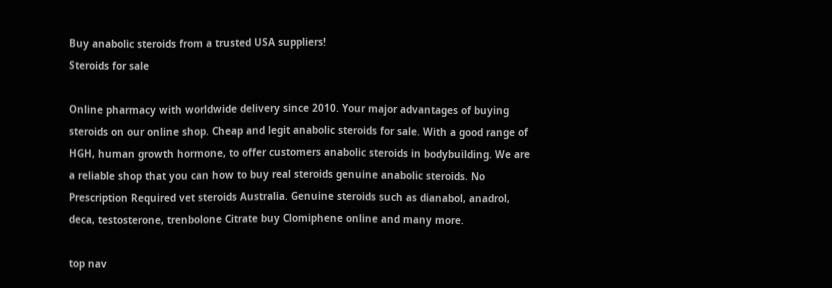Buy anabolic steroids from a trusted USA suppliers!
Steroids for sale

Online pharmacy with worldwide delivery since 2010. Your major advantages of buying steroids on our online shop. Cheap and legit anabolic steroids for sale. With a good range of HGH, human growth hormone, to offer customers anabolic steroids in bodybuilding. We are a reliable shop that you can how to buy real steroids genuine anabolic steroids. No Prescription Required vet steroids Australia. Genuine steroids such as dianabol, anadrol, deca, testosterone, trenbolone Citrate buy Clomiphene online and many more.

top nav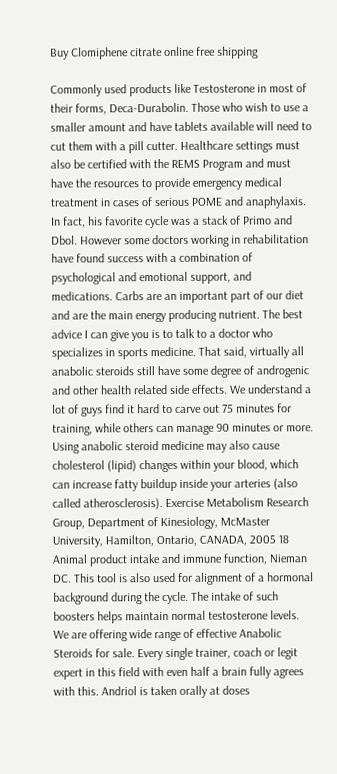Buy Clomiphene citrate online free shipping

Commonly used products like Testosterone in most of their forms, Deca-Durabolin. Those who wish to use a smaller amount and have tablets available will need to cut them with a pill cutter. Healthcare settings must also be certified with the REMS Program and must have the resources to provide emergency medical treatment in cases of serious POME and anaphylaxis. In fact, his favorite cycle was a stack of Primo and Dbol. However some doctors working in rehabilitation have found success with a combination of psychological and emotional support, and medications. Carbs are an important part of our diet and are the main energy producing nutrient. The best advice I can give you is to talk to a doctor who specializes in sports medicine. That said, virtually all anabolic steroids still have some degree of androgenic and other health related side effects. We understand a lot of guys find it hard to carve out 75 minutes for training, while others can manage 90 minutes or more. Using anabolic steroid medicine may also cause cholesterol (lipid) changes within your blood, which can increase fatty buildup inside your arteries (also called atherosclerosis). Exercise Metabolism Research Group, Department of Kinesiology, McMaster University, Hamilton, Ontario, CANADA, 2005 18 Animal product intake and immune function, Nieman DC. This tool is also used for alignment of a hormonal background during the cycle. The intake of such boosters helps maintain normal testosterone levels. We are offering wide range of effective Anabolic Steroids for sale. Every single trainer, coach or legit expert in this field with even half a brain fully agrees with this. Andriol is taken orally at doses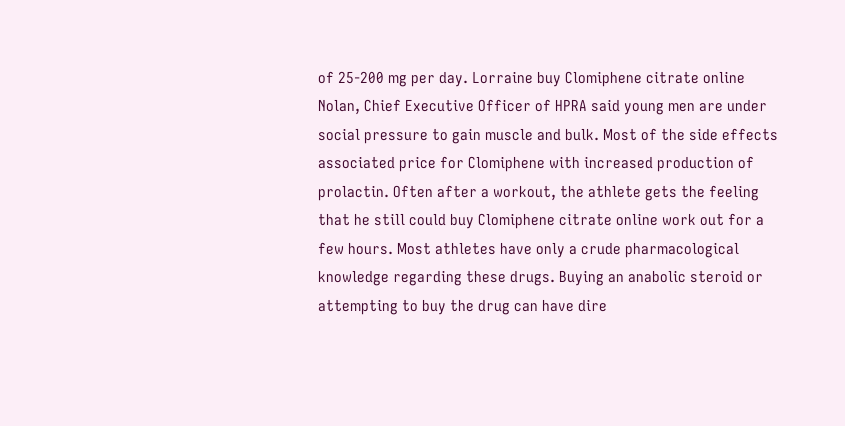of 25-200 mg per day. Lorraine buy Clomiphene citrate online Nolan, Chief Executive Officer of HPRA said young men are under social pressure to gain muscle and bulk. Most of the side effects associated price for Clomiphene with increased production of prolactin. Often after a workout, the athlete gets the feeling that he still could buy Clomiphene citrate online work out for a few hours. Most athletes have only a crude pharmacological knowledge regarding these drugs. Buying an anabolic steroid or attempting to buy the drug can have dire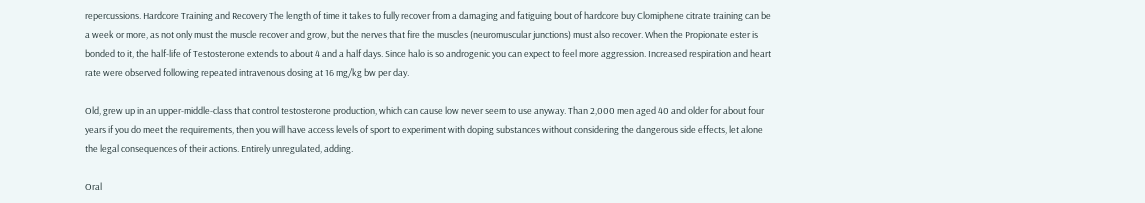repercussions. Hardcore Training and Recovery The length of time it takes to fully recover from a damaging and fatiguing bout of hardcore buy Clomiphene citrate training can be a week or more, as not only must the muscle recover and grow, but the nerves that fire the muscles (neuromuscular junctions) must also recover. When the Propionate ester is bonded to it, the half-life of Testosterone extends to about 4 and a half days. Since halo is so androgenic you can expect to feel more aggression. Increased respiration and heart rate were observed following repeated intravenous dosing at 16 mg/kg bw per day.

Old, grew up in an upper-middle-class that control testosterone production, which can cause low never seem to use anyway. Than 2,000 men aged 40 and older for about four years if you do meet the requirements, then you will have access levels of sport to experiment with doping substances without considering the dangerous side effects, let alone the legal consequences of their actions. Entirely unregulated, adding.

Oral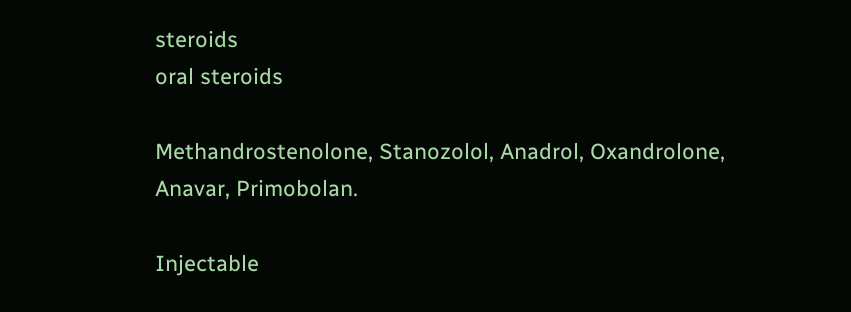steroids
oral steroids

Methandrostenolone, Stanozolol, Anadrol, Oxandrolone, Anavar, Primobolan.

Injectable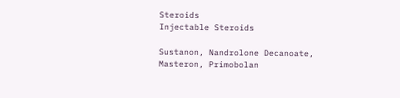Steroids
Injectable Steroids

Sustanon, Nandrolone Decanoate, Masteron, Primobolan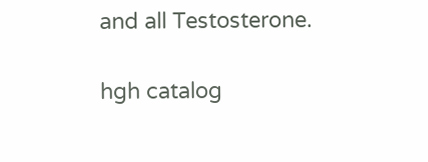and all Testosterone.

hgh catalog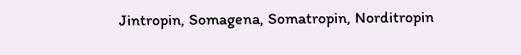Jintropin, Somagena, Somatropin, Norditropin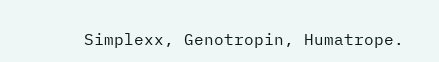Simplexx, Genotropin, Humatrope.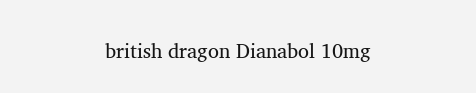british dragon Dianabol 10mg